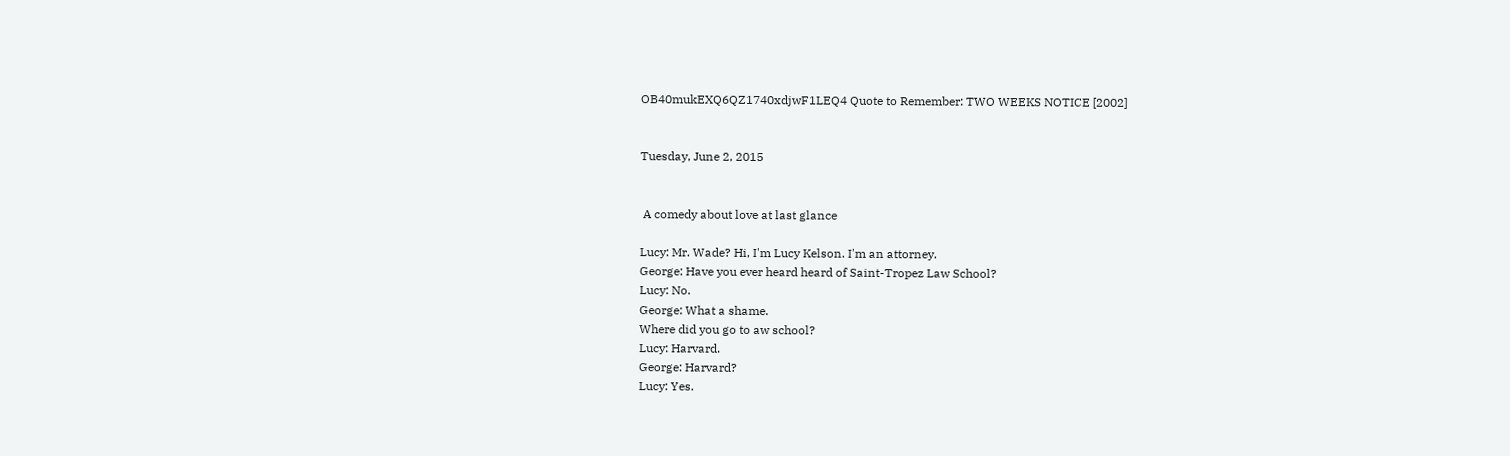OB40mukEXQ6QZ1740xdjwF1LEQ4 Quote to Remember: TWO WEEKS NOTICE [2002]


Tuesday, June 2, 2015


 A comedy about love at last glance

Lucy: Mr. Wade? Hi, I'm Lucy Kelson. I'm an attorney.
George: Have you ever heard heard of Saint-Tropez Law School?
Lucy: No.
George: What a shame.
Where did you go to aw school?
Lucy: Harvard.
George: Harvard?
Lucy: Yes.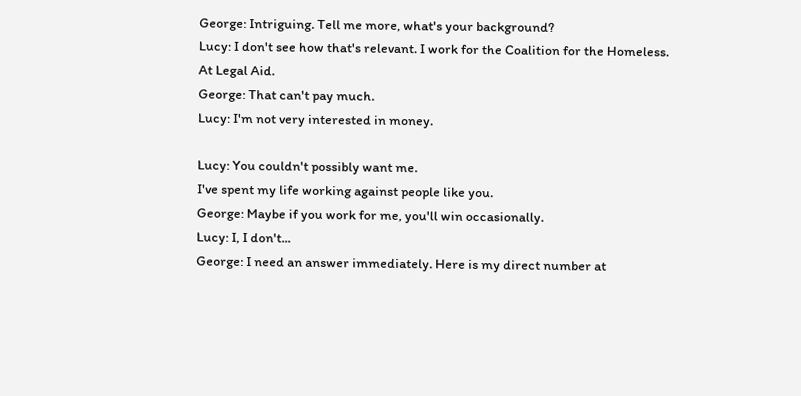George: Intriguing. Tell me more, what's your background?
Lucy: I don't see how that's relevant. I work for the Coalition for the Homeless.
At Legal Aid.
George: That can't pay much.
Lucy: I'm not very interested in money.

Lucy: You couldn't possibly want me.
I've spent my life working against people like you.
George: Maybe if you work for me, you'll win occasionally.
Lucy: I, I don't...
George: I need an answer immediately. Here is my direct number at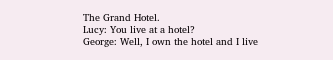The Grand Hotel.
Lucy: You live at a hotel?
George: Well, I own the hotel and I live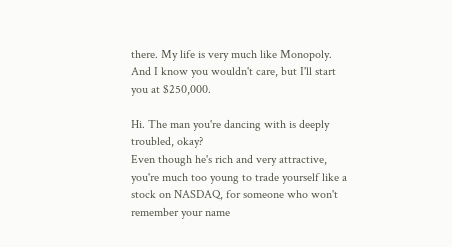there. My life is very much like Monopoly.
And I know you wouldn't care, but I'll start you at $250,000.

Hi. The man you're dancing with is deeply troubled, okay?
Even though he's rich and very attractive, you're much too young to trade yourself like a stock on NASDAQ, for someone who won't remember your name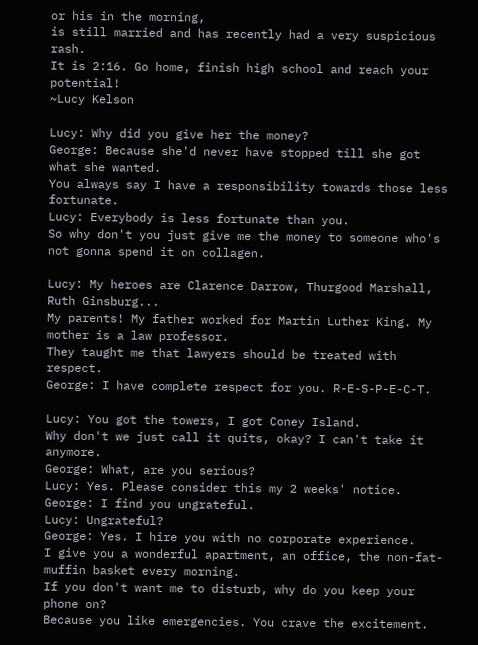or his in the morning,
is still married and has recently had a very suspicious rash.
It is 2:16. Go home, finish high school and reach your potential!
~Lucy Kelson

Lucy: Why did you give her the money?
George: Because she'd never have stopped till she got what she wanted.
You always say I have a responsibility towards those less fortunate.
Lucy: Everybody is less fortunate than you.
So why don't you just give me the money to someone who's not gonna spend it on collagen.

Lucy: My heroes are Clarence Darrow, Thurgood Marshall, Ruth Ginsburg...
My parents! My father worked for Martin Luther King. My mother is a law professor.
They taught me that lawyers should be treated with respect.
George: I have complete respect for you. R-E-S-P-E-C-T.

Lucy: You got the towers, I got Coney Island.
Why don't we just call it quits, okay? I can't take it anymore.
George: What, are you serious?
Lucy: Yes. Please consider this my 2 weeks' notice.
George: I find you ungrateful.
Lucy: Ungrateful?
George: Yes. I hire you with no corporate experience.
I give you a wonderful apartment, an office, the non-fat-muffin basket every morning.
If you don't want me to disturb, why do you keep your phone on?
Because you like emergencies. You crave the excitement.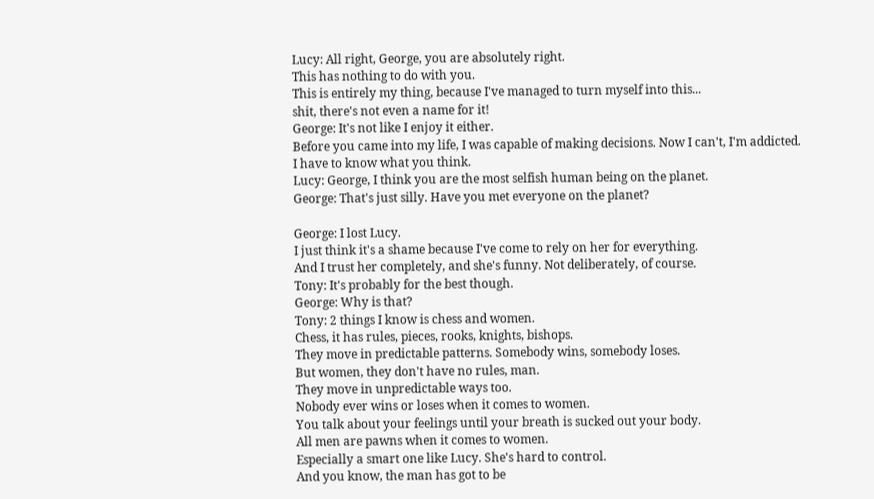Lucy: All right, George, you are absolutely right.
This has nothing to do with you.
This is entirely my thing, because I've managed to turn myself into this...
shit, there's not even a name for it!
George: It's not like I enjoy it either.
Before you came into my life, I was capable of making decisions. Now I can't, I'm addicted.
I have to know what you think.
Lucy: George, I think you are the most selfish human being on the planet.
George: That's just silly. Have you met everyone on the planet?

George: I lost Lucy.
I just think it's a shame because I've come to rely on her for everything.
And I trust her completely, and she's funny. Not deliberately, of course.
Tony: It's probably for the best though.
George: Why is that?
Tony: 2 things I know is chess and women.
Chess, it has rules, pieces, rooks, knights, bishops.
They move in predictable patterns. Somebody wins, somebody loses.
But women, they don't have no rules, man.
They move in unpredictable ways too.
Nobody ever wins or loses when it comes to women.
You talk about your feelings until your breath is sucked out your body.
All men are pawns when it comes to women.
Especially a smart one like Lucy. She's hard to control.
And you know, the man has got to be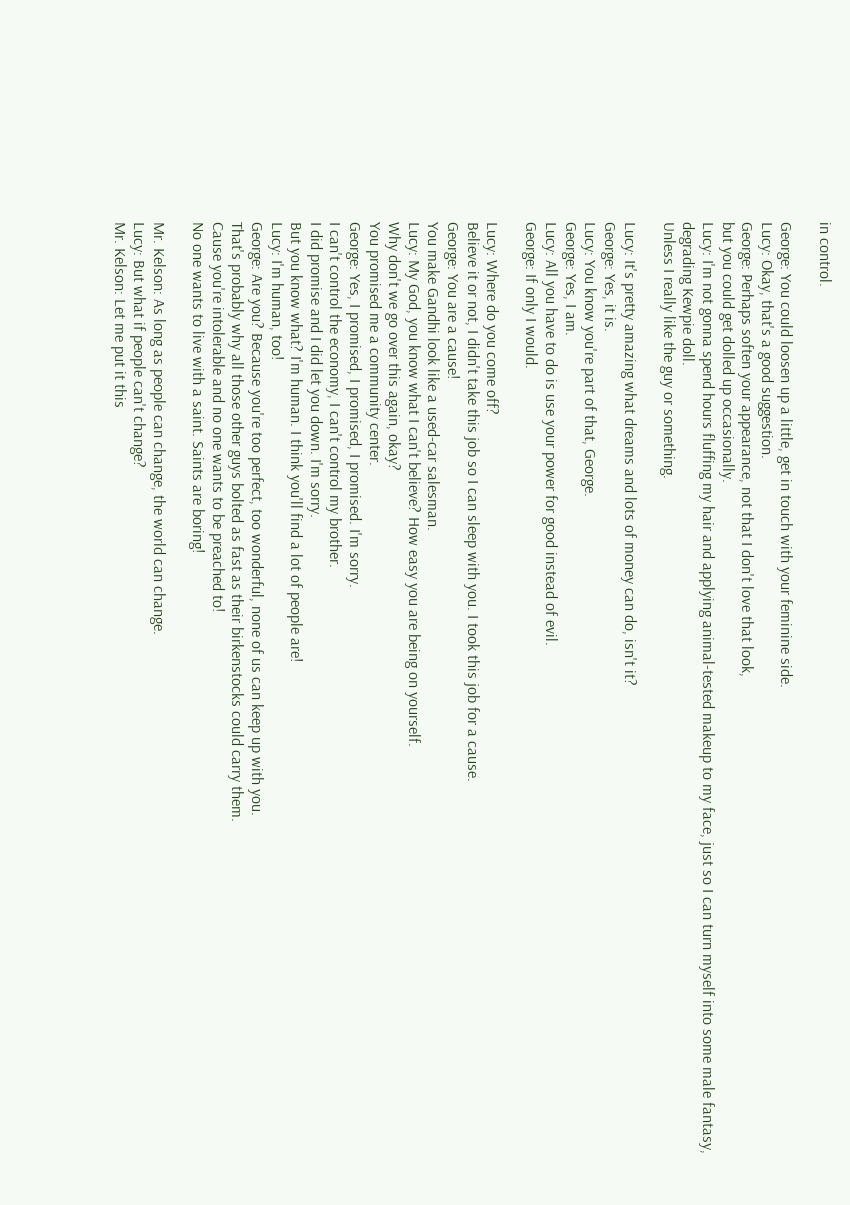in control.

George: You could loosen up a little, get in touch with your feminine side.
Lucy: Okay, that's a good suggestion.
George: Perhaps soften your appearance, not that I don't love that look,
but you could get dolled up occasionally.
Lucy: I'm not gonna spend hours fluffing my hair and applying animal-tested makeup to my face, just so I can turn myself into some male fantasy, degrading Kewpie doll.
Unless I really like the guy or something.

Lucy: It's pretty amazing what dreams and lots of money can do, isn't it?
George: Yes, it is.
Lucy: You know you're part of that, George.
George: Yes, I am.
Lucy: All you have to do is use your power for good instead of evil.
George: If only I would.

Lucy: Where do you come off?
Believe it or not, I didn't take this job so I can sleep with you. I took this job for a cause.
George: You are a cause!
You make Gandhi look like a used-car salesman.
Lucy: My God, you know what I can't believe? How easy you are being on yourself.
Why don't we go over this again, okay?
You promised me a community center.
George: Yes, I promised, I promised, I promised. I'm sorry.
I can't control the economy, I can't control my brother.
I did promise and I did let you down. I'm sorry.
But you know what? I'm human. I think you'll find a lot of people are!
Lucy: I'm human, too!
George: Are you? Because you're too perfect, too wonderful, none of us can keep up with you.
That's probably why all those other guys bolted as fast as their birkenstocks could carry them.
Cause you're intolerable and no one wants to be preached to!
No one wants to live with a saint. Saints are boring!

Mr. Kelson: As long as people can change, the world can change.
Lucy: But what if people can't change?
Mr. Kelson: Let me put it this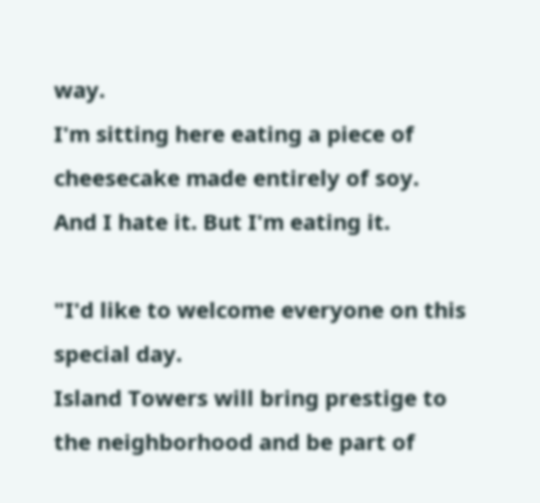way.
I'm sitting here eating a piece of cheesecake made entirely of soy.
And I hate it. But I'm eating it.

"I'd like to welcome everyone on this special day.
Island Towers will bring prestige to the neighborhood and be part of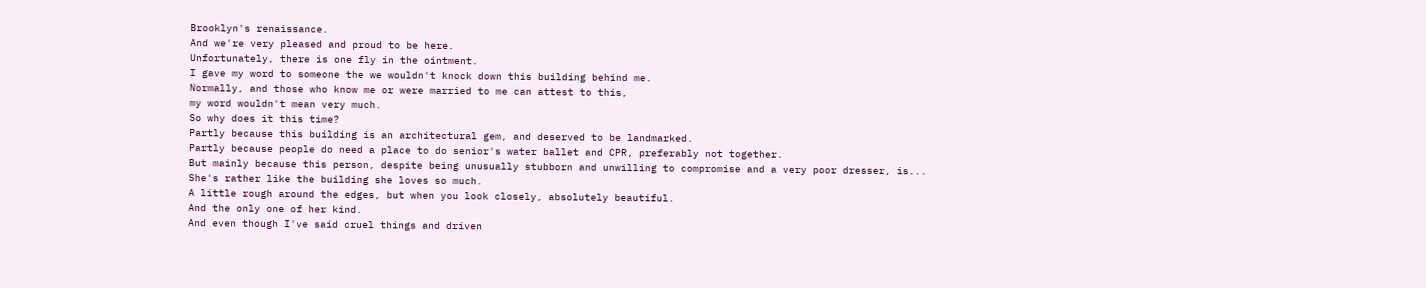Brooklyn's renaissance.
And we're very pleased and proud to be here.
Unfortunately, there is one fly in the ointment.
I gave my word to someone the we wouldn't knock down this building behind me.
Normally, and those who know me or were married to me can attest to this,
my word wouldn't mean very much.
So why does it this time?
Partly because this building is an architectural gem, and deserved to be landmarked.
Partly because people do need a place to do senior's water ballet and CPR, preferably not together.
But mainly because this person, despite being unusually stubborn and unwilling to compromise and a very poor dresser, is...
She's rather like the building she loves so much.
A little rough around the edges, but when you look closely, absolutely beautiful.
And the only one of her kind.
And even though I've said cruel things and driven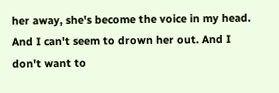her away, she's become the voice in my head.
And I can't seem to drown her out. And I don't want to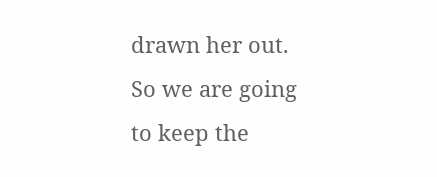drawn her out.
So we are going to keep the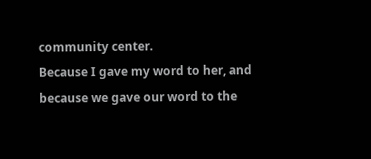community center.
Because I gave my word to her, and because we gave our word to the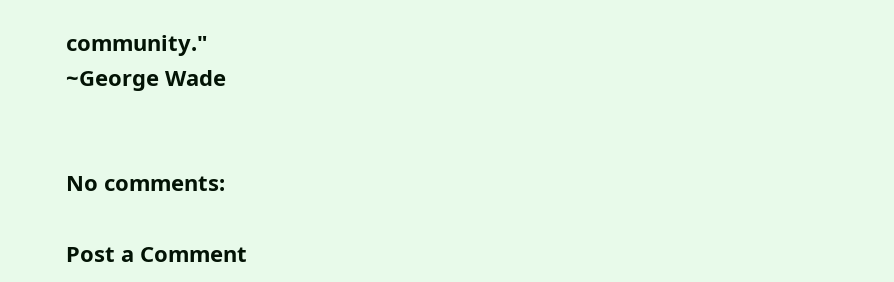community."
~George Wade


No comments:

Post a Comment